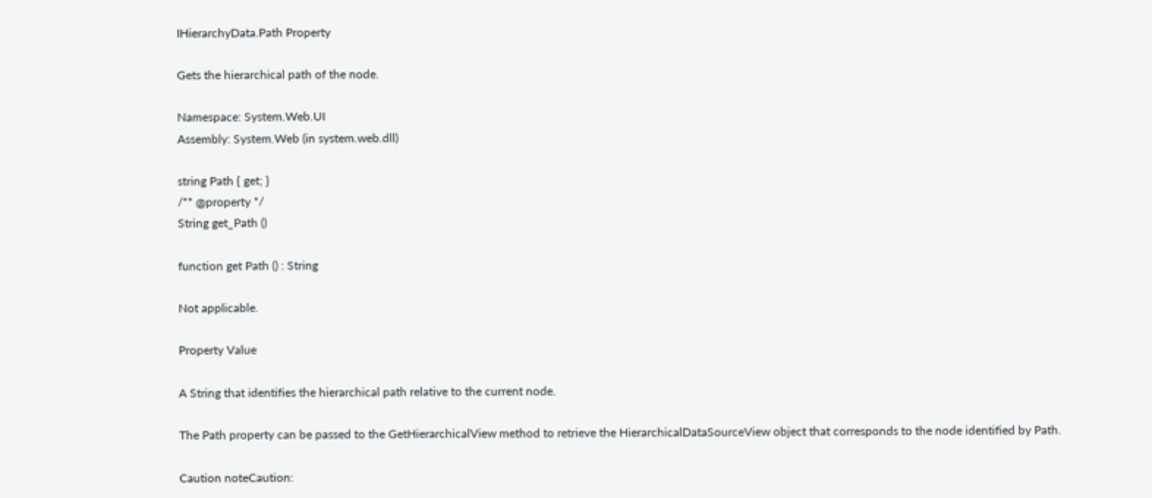IHierarchyData.Path Property

Gets the hierarchical path of the node.

Namespace: System.Web.UI
Assembly: System.Web (in system.web.dll)

string Path { get; }
/** @property */
String get_Path ()

function get Path () : String

Not applicable.

Property Value

A String that identifies the hierarchical path relative to the current node.

The Path property can be passed to the GetHierarchicalView method to retrieve the HierarchicalDataSourceView object that corresponds to the node identified by Path.

Caution noteCaution: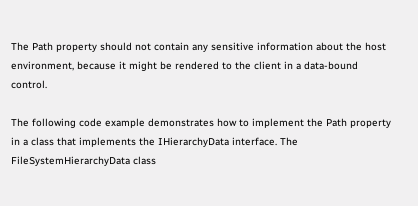The Path property should not contain any sensitive information about the host environment, because it might be rendered to the client in a data-bound control.

The following code example demonstrates how to implement the Path property in a class that implements the IHierarchyData interface. The FileSystemHierarchyData class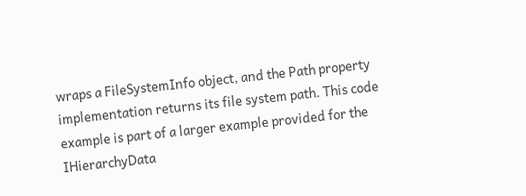wraps a FileSystemInfo object, and the Path property implementation returns its file system path. This code example is part of a larger example provided for the IHierarchyData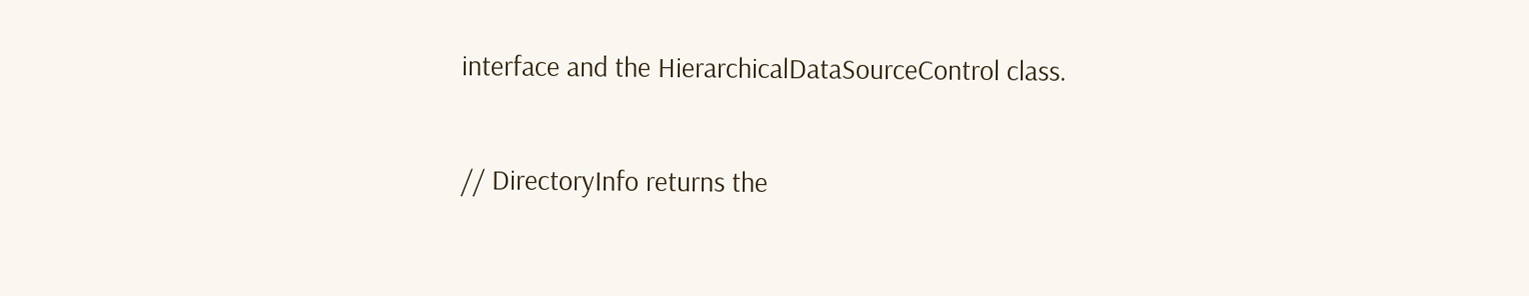interface and the HierarchicalDataSourceControl class.

// DirectoryInfo returns the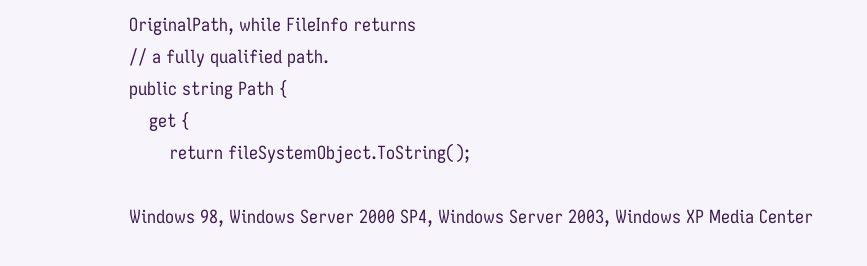OriginalPath, while FileInfo returns
// a fully qualified path.
public string Path {
    get {
        return fileSystemObject.ToString();

Windows 98, Windows Server 2000 SP4, Windows Server 2003, Windows XP Media Center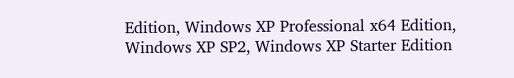Edition, Windows XP Professional x64 Edition, Windows XP SP2, Windows XP Starter Edition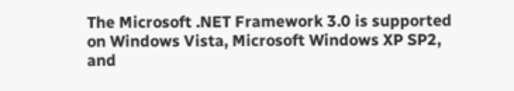The Microsoft .NET Framework 3.0 is supported on Windows Vista, Microsoft Windows XP SP2, and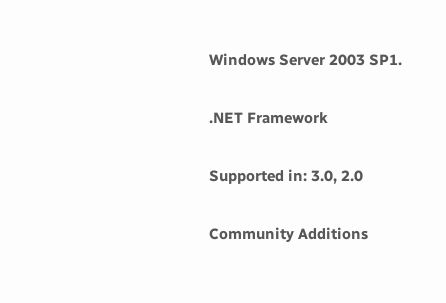Windows Server 2003 SP1.

.NET Framework

Supported in: 3.0, 2.0

Community Additions